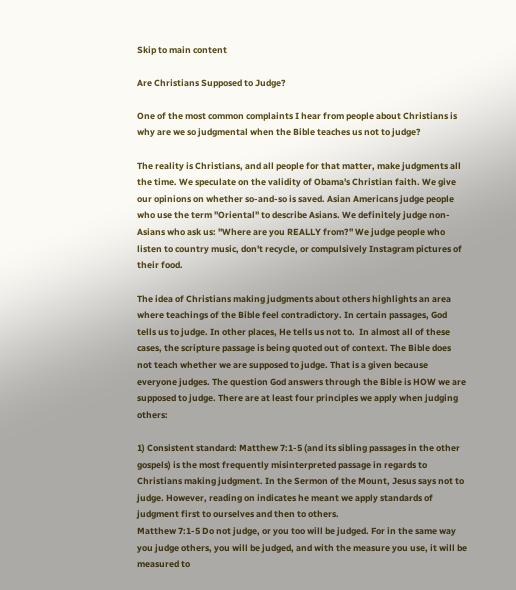Skip to main content

Are Christians Supposed to Judge?

One of the most common complaints I hear from people about Christians is why are we so judgmental when the Bible teaches us not to judge?

The reality is Christians, and all people for that matter, make judgments all the time. We speculate on the validity of Obama's Christian faith. We give our opinions on whether so-and-so is saved. Asian Americans judge people who use the term "Oriental" to describe Asians. We definitely judge non-Asians who ask us: "Where are you REALLY from?" We judge people who listen to country music, don't recycle, or compulsively Instagram pictures of their food.

The idea of Christians making judgments about others highlights an area where teachings of the Bible feel contradictory. In certain passages, God tells us to judge. In other places, He tells us not to.  In almost all of these cases, the scripture passage is being quoted out of context. The Bible does not teach whether we are supposed to judge. That is a given because everyone judges. The question God answers through the Bible is HOW we are supposed to judge. There are at least four principles we apply when judging others:

1) Consistent standard: Matthew 7:1-5 (and its sibling passages in the other gospels) is the most frequently misinterpreted passage in regards to Christians making judgment. In the Sermon of the Mount, Jesus says not to judge. However, reading on indicates he meant we apply standards of judgment first to ourselves and then to others.
Matthew 7:1-5 Do not judge, or you too will be judged. For in the same way you judge others, you will be judged, and with the measure you use, it will be measured to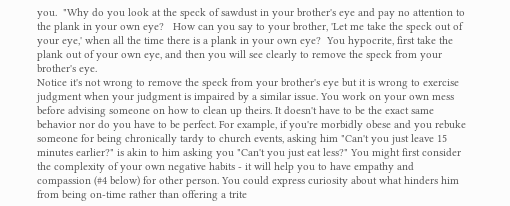you.  "Why do you look at the speck of sawdust in your brother's eye and pay no attention to the plank in your own eye?   How can you say to your brother, 'Let me take the speck out of your eye,' when all the time there is a plank in your own eye?  You hypocrite, first take the plank out of your own eye, and then you will see clearly to remove the speck from your brother's eye.
Notice it's not wrong to remove the speck from your brother's eye but it is wrong to exercise judgment when your judgment is impaired by a similar issue. You work on your own mess before advising someone on how to clean up theirs. It doesn't have to be the exact same behavior nor do you have to be perfect. For example, if you're morbidly obese and you rebuke someone for being chronically tardy to church events, asking him "Can't you just leave 15 minutes earlier?" is akin to him asking you "Can't you just eat less?" You might first consider the complexity of your own negative habits - it will help you to have empathy and compassion (#4 below) for other person. You could express curiosity about what hinders him from being on-time rather than offering a trite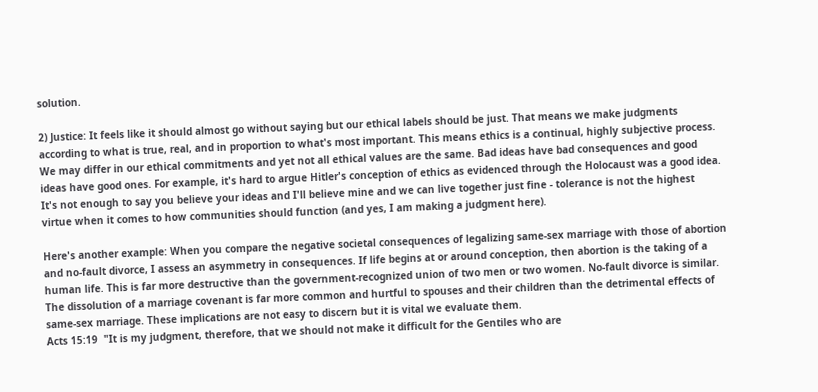solution.

2) Justice: It feels like it should almost go without saying but our ethical labels should be just. That means we make judgments according to what is true, real, and in proportion to what's most important. This means ethics is a continual, highly subjective process. We may differ in our ethical commitments and yet not all ethical values are the same. Bad ideas have bad consequences and good ideas have good ones. For example, it's hard to argue Hitler's conception of ethics as evidenced through the Holocaust was a good idea. It's not enough to say you believe your ideas and I'll believe mine and we can live together just fine - tolerance is not the highest virtue when it comes to how communities should function (and yes, I am making a judgment here).

Here's another example: When you compare the negative societal consequences of legalizing same-sex marriage with those of abortion and no-fault divorce, I assess an asymmetry in consequences. If life begins at or around conception, then abortion is the taking of a human life. This is far more destructive than the government-recognized union of two men or two women. No-fault divorce is similar. The dissolution of a marriage covenant is far more common and hurtful to spouses and their children than the detrimental effects of same-sex marriage. These implications are not easy to discern but it is vital we evaluate them.
Acts 15:19  "It is my judgment, therefore, that we should not make it difficult for the Gentiles who are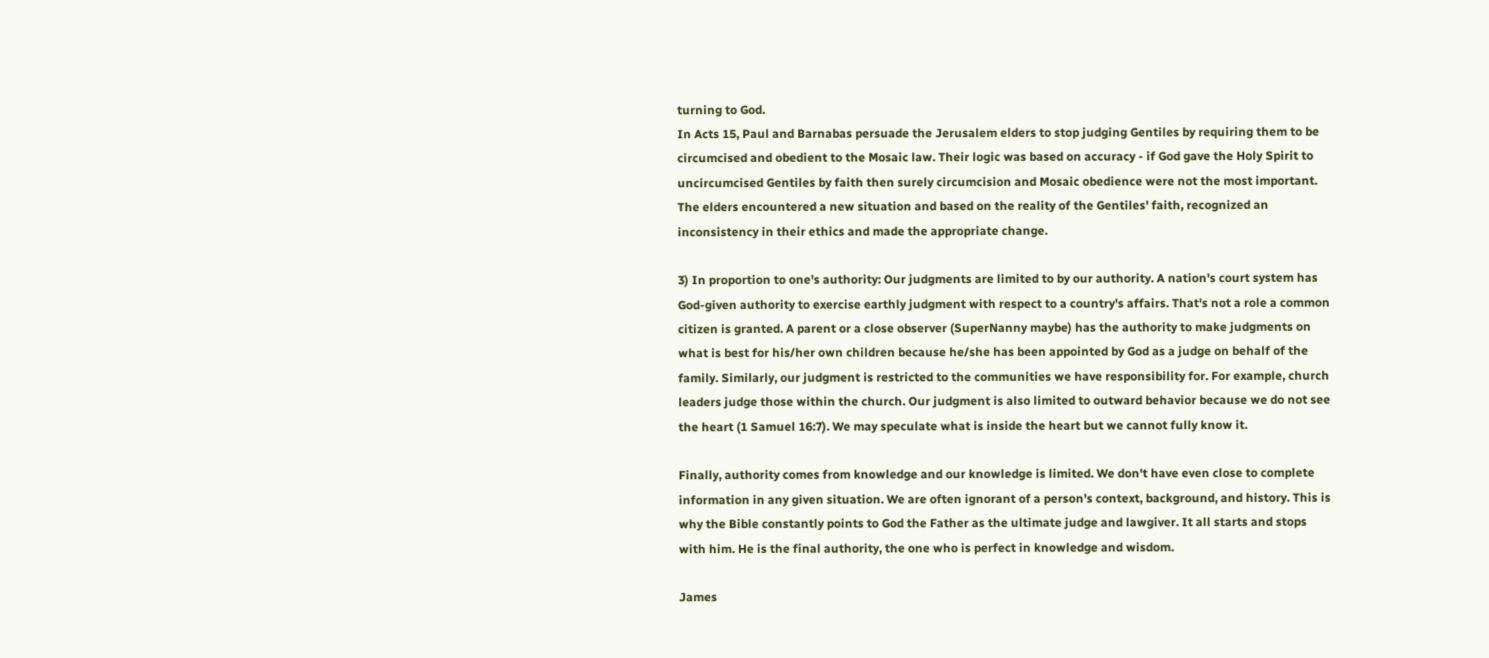turning to God.
In Acts 15, Paul and Barnabas persuade the Jerusalem elders to stop judging Gentiles by requiring them to be circumcised and obedient to the Mosaic law. Their logic was based on accuracy - if God gave the Holy Spirit to uncircumcised Gentiles by faith then surely circumcision and Mosaic obedience were not the most important. The elders encountered a new situation and based on the reality of the Gentiles' faith, recognized an inconsistency in their ethics and made the appropriate change.

3) In proportion to one's authority: Our judgments are limited to by our authority. A nation's court system has God-given authority to exercise earthly judgment with respect to a country's affairs. That's not a role a common citizen is granted. A parent or a close observer (SuperNanny maybe) has the authority to make judgments on what is best for his/her own children because he/she has been appointed by God as a judge on behalf of the family. Similarly, our judgment is restricted to the communities we have responsibility for. For example, church leaders judge those within the church. Our judgment is also limited to outward behavior because we do not see the heart (1 Samuel 16:7). We may speculate what is inside the heart but we cannot fully know it.

Finally, authority comes from knowledge and our knowledge is limited. We don't have even close to complete information in any given situation. We are often ignorant of a person's context, background, and history. This is why the Bible constantly points to God the Father as the ultimate judge and lawgiver. It all starts and stops with him. He is the final authority, the one who is perfect in knowledge and wisdom.

James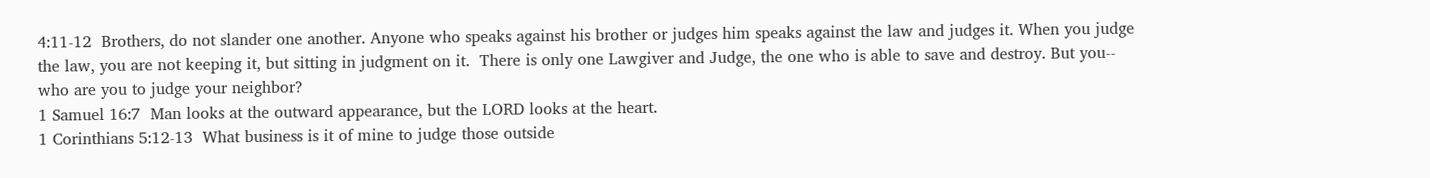4:11-12  Brothers, do not slander one another. Anyone who speaks against his brother or judges him speaks against the law and judges it. When you judge the law, you are not keeping it, but sitting in judgment on it.  There is only one Lawgiver and Judge, the one who is able to save and destroy. But you-- who are you to judge your neighbor?
1 Samuel 16:7  Man looks at the outward appearance, but the LORD looks at the heart.
1 Corinthians 5:12-13  What business is it of mine to judge those outside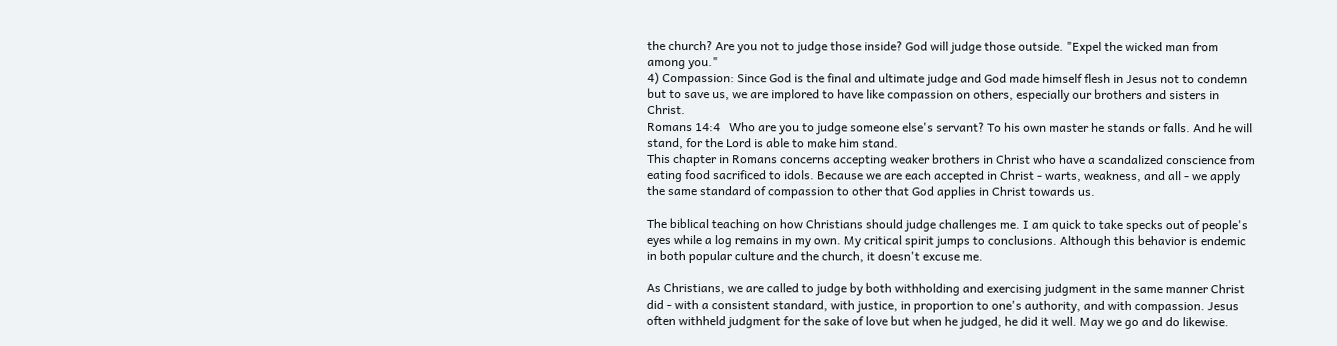the church? Are you not to judge those inside? God will judge those outside. "Expel the wicked man from among you."
4) Compassion: Since God is the final and ultimate judge and God made himself flesh in Jesus not to condemn but to save us, we are implored to have like compassion on others, especially our brothers and sisters in Christ.
Romans 14:4   Who are you to judge someone else's servant? To his own master he stands or falls. And he will stand, for the Lord is able to make him stand.
This chapter in Romans concerns accepting weaker brothers in Christ who have a scandalized conscience from eating food sacrificed to idols. Because we are each accepted in Christ - warts, weakness, and all - we apply the same standard of compassion to other that God applies in Christ towards us.

The biblical teaching on how Christians should judge challenges me. I am quick to take specks out of people's eyes while a log remains in my own. My critical spirit jumps to conclusions. Although this behavior is endemic in both popular culture and the church, it doesn't excuse me.

As Christians, we are called to judge by both withholding and exercising judgment in the same manner Christ did - with a consistent standard, with justice, in proportion to one's authority, and with compassion. Jesus often withheld judgment for the sake of love but when he judged, he did it well. May we go and do likewise.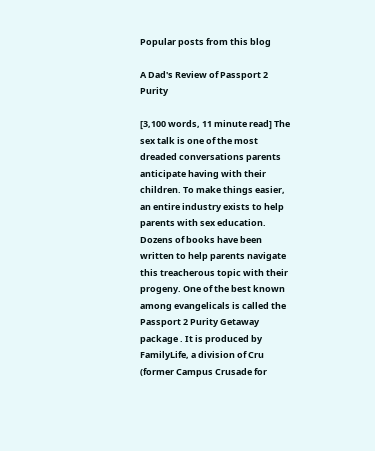Popular posts from this blog

A Dad's Review of Passport 2 Purity

[3,100 words, 11 minute read] The sex talk is one of the most dreaded conversations parents anticipate having with their children. To make things easier, an entire industry exists to help parents with sex education. Dozens of books have been written to help parents navigate this treacherous topic with their progeny. One of the best known among evangelicals is called the Passport 2 Purity Getaway package . It is produced by FamilyLife, a division of Cru (former Campus Crusade for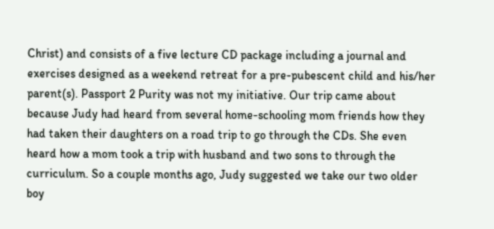Christ) and consists of a five lecture CD package including a journal and exercises designed as a weekend retreat for a pre-pubescent child and his/her parent(s). Passport 2 Purity was not my initiative. Our trip came about because Judy had heard from several home-schooling mom friends how they had taken their daughters on a road trip to go through the CDs. She even heard how a mom took a trip with husband and two sons to through the curriculum. So a couple months ago, Judy suggested we take our two older boy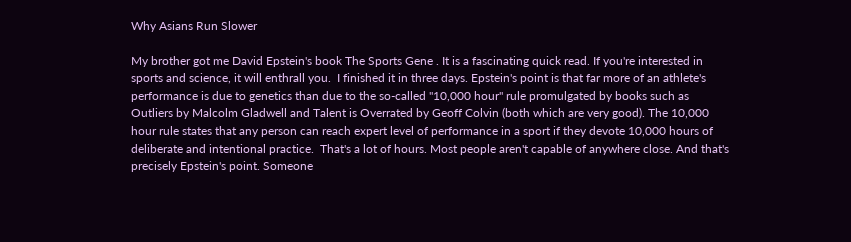Why Asians Run Slower

My brother got me David Epstein's book The Sports Gene . It is a fascinating quick read. If you're interested in sports and science, it will enthrall you.  I finished it in three days. Epstein's point is that far more of an athlete's performance is due to genetics than due to the so-called "10,000 hour" rule promulgated by books such as Outliers by Malcolm Gladwell and Talent is Overrated by Geoff Colvin (both which are very good). The 10,000 hour rule states that any person can reach expert level of performance in a sport if they devote 10,000 hours of deliberate and intentional practice.  That's a lot of hours. Most people aren't capable of anywhere close. And that's precisely Epstein's point. Someone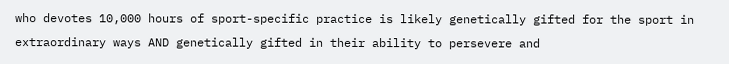who devotes 10,000 hours of sport-specific practice is likely genetically gifted for the sport in extraordinary ways AND genetically gifted in their ability to persevere and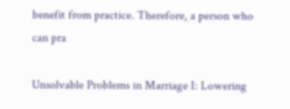benefit from practice. Therefore, a person who can pra

Unsolvable Problems in Marriage I: Lowering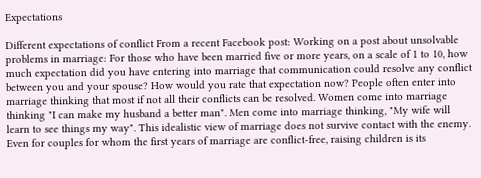Expectations

Different expectations of conflict From a recent Facebook post: Working on a post about unsolvable problems in marriage: For those who have been married five or more years, on a scale of 1 to 10, how much expectation did you have entering into marriage that communication could resolve any conflict between you and your spouse? How would you rate that expectation now? People often enter into marriage thinking that most if not all their conflicts can be resolved. Women come into marriage thinking "I can make my husband a better man". Men come into marriage thinking, "My wife will learn to see things my way". This idealistic view of marriage does not survive contact with the enemy. Even for couples for whom the first years of marriage are conflict-free, raising children is its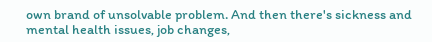own brand of unsolvable problem. And then there's sickness and mental health issues, job changes,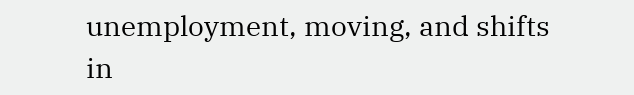unemployment, moving, and shifts in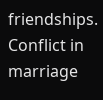friendships. Conflict in marriage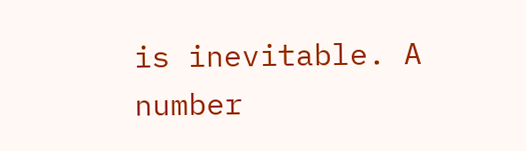is inevitable. A number